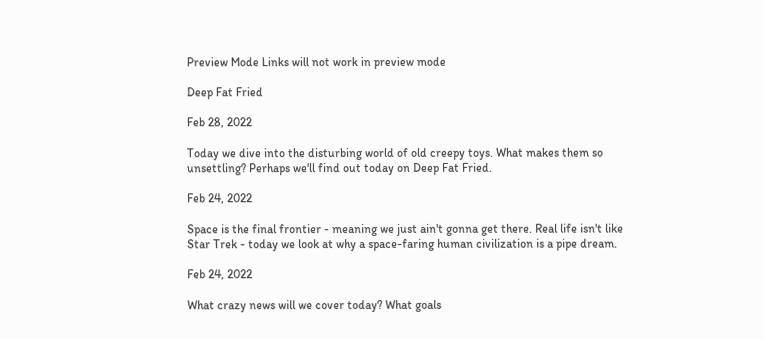Preview Mode Links will not work in preview mode

Deep Fat Fried

Feb 28, 2022

Today we dive into the disturbing world of old creepy toys. What makes them so unsettling? Perhaps we'll find out today on Deep Fat Fried.

Feb 24, 2022

Space is the final frontier - meaning we just ain't gonna get there. Real life isn't like Star Trek - today we look at why a space-faring human civilization is a pipe dream.

Feb 24, 2022

What crazy news will we cover today? What goals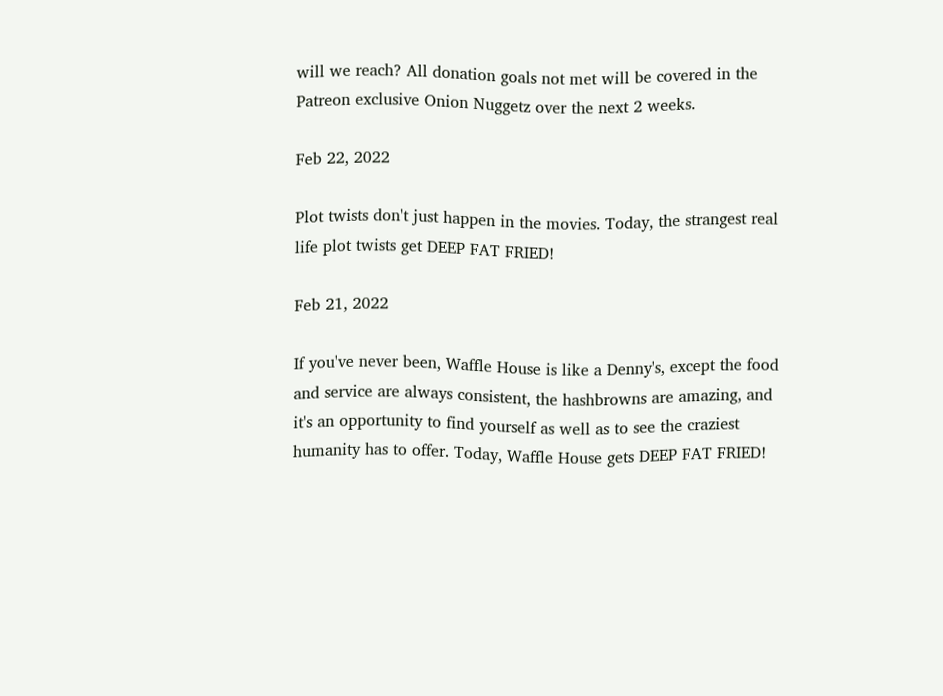will we reach? All donation goals not met will be covered in the Patreon exclusive Onion Nuggetz over the next 2 weeks.

Feb 22, 2022

Plot twists don't just happen in the movies. Today, the strangest real life plot twists get DEEP FAT FRIED!

Feb 21, 2022

If you've never been, Waffle House is like a Denny's, except the food and service are always consistent, the hashbrowns are amazing, and it's an opportunity to find yourself as well as to see the craziest humanity has to offer. Today, Waffle House gets DEEP FAT FRIED!